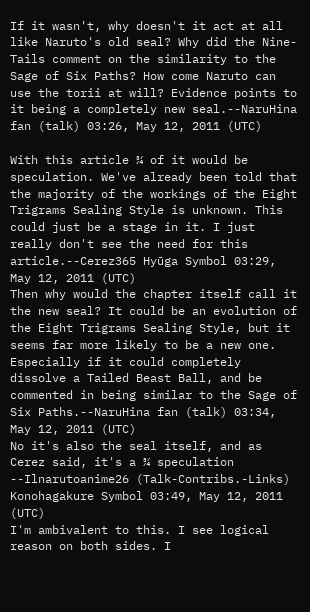If it wasn't, why doesn't it act at all like Naruto's old seal? Why did the Nine-Tails comment on the similarity to the Sage of Six Paths? How come Naruto can use the torii at will? Evidence points to it being a completely new seal.--NaruHina fan (talk) 03:26, May 12, 2011 (UTC)

With this article ¾ of it would be speculation. We've already been told that the majority of the workings of the Eight Trigrams Sealing Style is unknown. This could just be a stage in it. I just really don't see the need for this article.--Cerez365 Hyūga Symbol 03:29, May 12, 2011 (UTC)
Then why would the chapter itself call it the new seal? It could be an evolution of the Eight Trigrams Sealing Style, but it seems far more likely to be a new one. Especially if it could completely dissolve a Tailed Beast Ball, and be commented in being similar to the Sage of Six Paths.--NaruHina fan (talk) 03:34, May 12, 2011 (UTC)
No it's also the seal itself, and as Cerez said, it's a ¾ speculation --Ilnarutoanime26 (Talk-Contribs.-Links) Konohagakure Symbol 03:49, May 12, 2011 (UTC)
I'm ambivalent to this. I see logical reason on both sides. I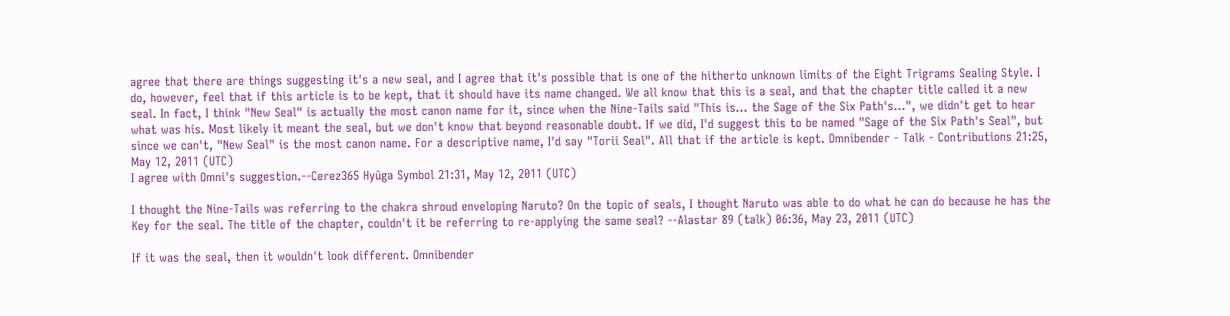agree that there are things suggesting it's a new seal, and I agree that it's possible that is one of the hitherto unknown limits of the Eight Trigrams Sealing Style. I do, however, feel that if this article is to be kept, that it should have its name changed. We all know that this is a seal, and that the chapter title called it a new seal. In fact, I think "New Seal" is actually the most canon name for it, since when the Nine-Tails said "This is... the Sage of the Six Path's...", we didn't get to hear what was his. Most likely it meant the seal, but we don't know that beyond reasonable doubt. If we did, I'd suggest this to be named "Sage of the Six Path's Seal", but since we can't, "New Seal" is the most canon name. For a descriptive name, I'd say "Torii Seal". All that if the article is kept. Omnibender - Talk - Contributions 21:25, May 12, 2011 (UTC)
I agree with Omni's suggestion.--Cerez365 Hyūga Symbol 21:31, May 12, 2011 (UTC)

I thought the Nine-Tails was referring to the chakra shroud enveloping Naruto? On the topic of seals, I thought Naruto was able to do what he can do because he has the Key for the seal. The title of the chapter, couldn't it be referring to re-applying the same seal? --Alastar 89 (talk) 06:36, May 23, 2011 (UTC)

If it was the seal, then it wouldn't look different. Omnibender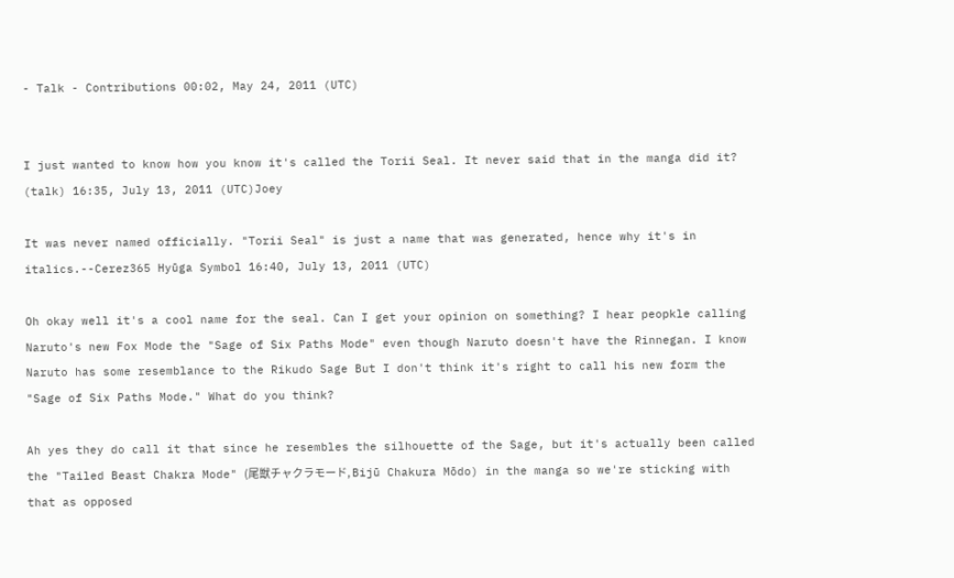- Talk - Contributions 00:02, May 24, 2011 (UTC)


I just wanted to know how you know it's called the Torii Seal. It never said that in the manga did it? (talk) 16:35, July 13, 2011 (UTC)Joey

It was never named officially. "Torii Seal" is just a name that was generated, hence why it's in italics.--Cerez365 Hyūga Symbol 16:40, July 13, 2011 (UTC)

Oh okay well it's a cool name for the seal. Can I get your opinion on something? I hear peopkle calling Naruto's new Fox Mode the "Sage of Six Paths Mode" even though Naruto doesn't have the Rinnegan. I know Naruto has some resemblance to the Rikudo Sage But I don't think it's right to call his new form the "Sage of Six Paths Mode." What do you think?

Ah yes they do call it that since he resembles the silhouette of the Sage, but it's actually been called the "Tailed Beast Chakra Mode" (尾獣チャクラモード, Bijū Chakura Mōdo) in the manga so we're sticking with that as opposed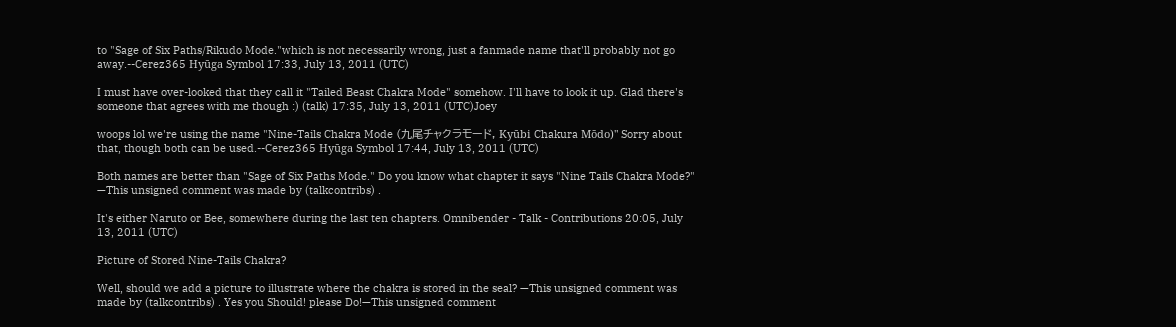to "Sage of Six Paths/Rikudo Mode."which is not necessarily wrong, just a fanmade name that'll probably not go away.--Cerez365 Hyūga Symbol 17:33, July 13, 2011 (UTC)

I must have over-looked that they call it "Tailed Beast Chakra Mode" somehow. I'll have to look it up. Glad there's someone that agrees with me though :) (talk) 17:35, July 13, 2011 (UTC)Joey

woops lol we're using the name "Nine-Tails Chakra Mode (九尾チャクラモード, Kyūbi Chakura Mōdo)" Sorry about that, though both can be used.--Cerez365 Hyūga Symbol 17:44, July 13, 2011 (UTC)

Both names are better than "Sage of Six Paths Mode." Do you know what chapter it says "Nine Tails Chakra Mode?" —This unsigned comment was made by (talkcontribs) .

It's either Naruto or Bee, somewhere during the last ten chapters. Omnibender - Talk - Contributions 20:05, July 13, 2011 (UTC)

Picture of Stored Nine-Tails Chakra?

Well, should we add a picture to illustrate where the chakra is stored in the seal? —This unsigned comment was made by (talkcontribs) . Yes you Should! please Do!—This unsigned comment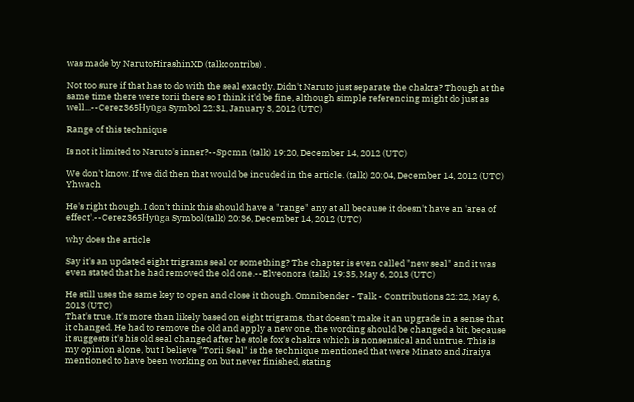was made by NarutoHirashinXD (talkcontribs) .

Not too sure if that has to do with the seal exactly. Didn't Naruto just separate the chakra? Though at the same time there were torii there so I think it'd be fine, although simple referencing might do just as well...--Cerez365Hyūga Symbol 22:31, January 3, 2012 (UTC)

Range of this technique

Is not it limited to Naruto's inner?--Spcmn (talk) 19:20, December 14, 2012 (UTC)

We don't know. If we did then that would be incuded in the article. (talk) 20:04, December 14, 2012 (UTC) Yhwach

He's right though. I don't think this should have a "range" any at all because it doesn't have an 'area of effect'.--Cerez365Hyūga Symbol(talk) 20:36, December 14, 2012 (UTC)

why does the article

Say it's an updated eight trigrams seal or something? The chapter is even called "new seal" and it was even stated that he had removed the old one.--Elveonora (talk) 19:35, May 6, 2013 (UTC)

He still uses the same key to open and close it though. Omnibender - Talk - Contributions 22:22, May 6, 2013 (UTC)
That's true. It's more than likely based on eight trigrams, that doesn't make it an upgrade in a sense that it changed. He had to remove the old and apply a new one, the wording should be changed a bit, because it suggests it's his old seal changed after he stole fox's chakra which is nonsensical and untrue. This is my opinion alone, but I believe "Torii Seal" is the technique mentioned that were Minato and Jiraiya mentioned to have been working on but never finished, stating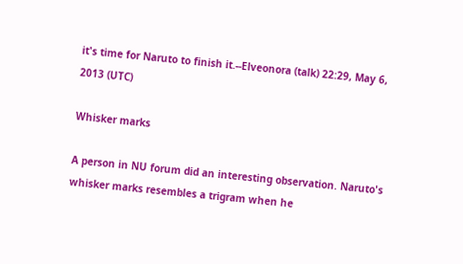it's time for Naruto to finish it.--Elveonora (talk) 22:29, May 6, 2013 (UTC)

Whisker marks

A person in NU forum did an interesting observation. Naruto's whisker marks resembles a trigram when he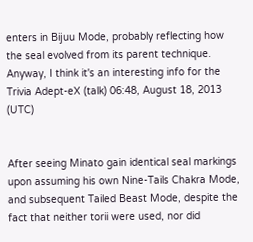enters in Bijuu Mode, probably reflecting how the seal evolved from its parent technique. Anyway, I think it's an interesting info for the Trivia Adept-eX (talk) 06:48, August 18, 2013 (UTC)


After seeing Minato gain identical seal markings upon assuming his own Nine-Tails Chakra Mode, and subsequent Tailed Beast Mode, despite the fact that neither torii were used, nor did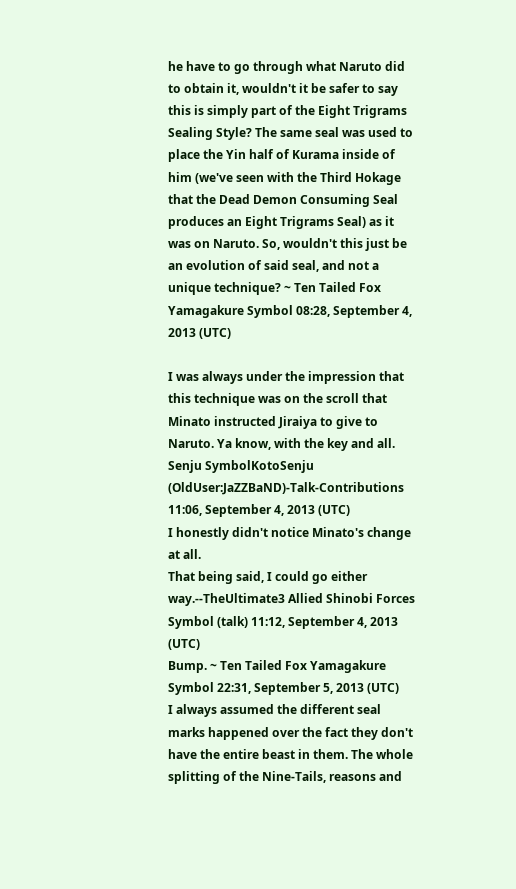he have to go through what Naruto did to obtain it, wouldn't it be safer to say this is simply part of the Eight Trigrams Sealing Style? The same seal was used to place the Yin half of Kurama inside of him (we've seen with the Third Hokage that the Dead Demon Consuming Seal produces an Eight Trigrams Seal) as it was on Naruto. So, wouldn't this just be an evolution of said seal, and not a unique technique? ~ Ten Tailed Fox Yamagakure Symbol 08:28, September 4, 2013 (UTC)

I was always under the impression that this technique was on the scroll that Minato instructed Jiraiya to give to Naruto. Ya know, with the key and all. Senju SymbolKotoSenju (OldUser:JaZZBaND)-Talk-Contributions 11:06, September 4, 2013 (UTC)
I honestly didn't notice Minato's change at all.
That being said, I could go either way.--TheUltimate3 Allied Shinobi Forces Symbol (talk) 11:12, September 4, 2013 (UTC)
Bump. ~ Ten Tailed Fox Yamagakure Symbol 22:31, September 5, 2013 (UTC)
I always assumed the different seal marks happened over the fact they don't have the entire beast in them. The whole splitting of the Nine-Tails, reasons and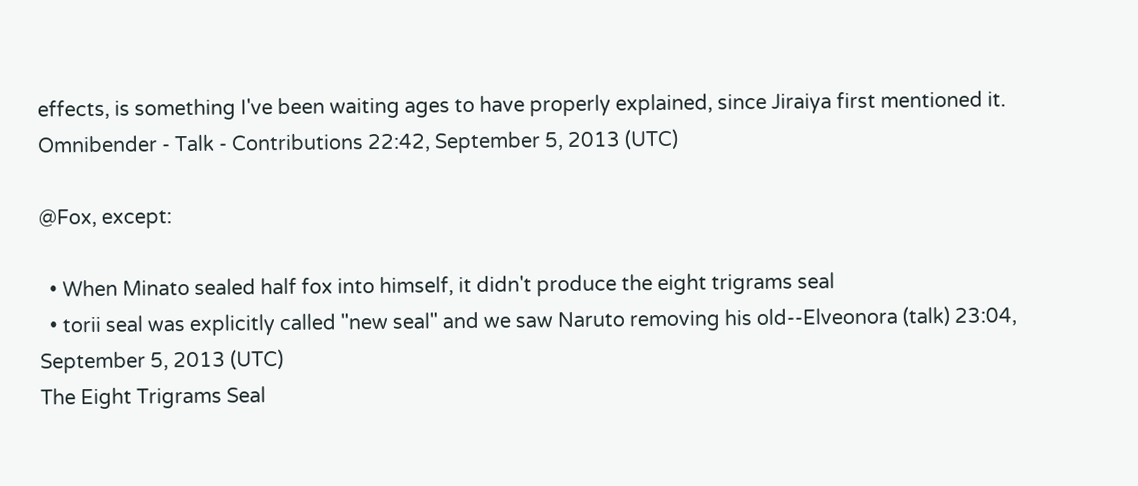effects, is something I've been waiting ages to have properly explained, since Jiraiya first mentioned it. Omnibender - Talk - Contributions 22:42, September 5, 2013 (UTC)

@Fox, except:

  • When Minato sealed half fox into himself, it didn't produce the eight trigrams seal
  • torii seal was explicitly called "new seal" and we saw Naruto removing his old--Elveonora (talk) 23:04, September 5, 2013 (UTC)
The Eight Trigrams Seal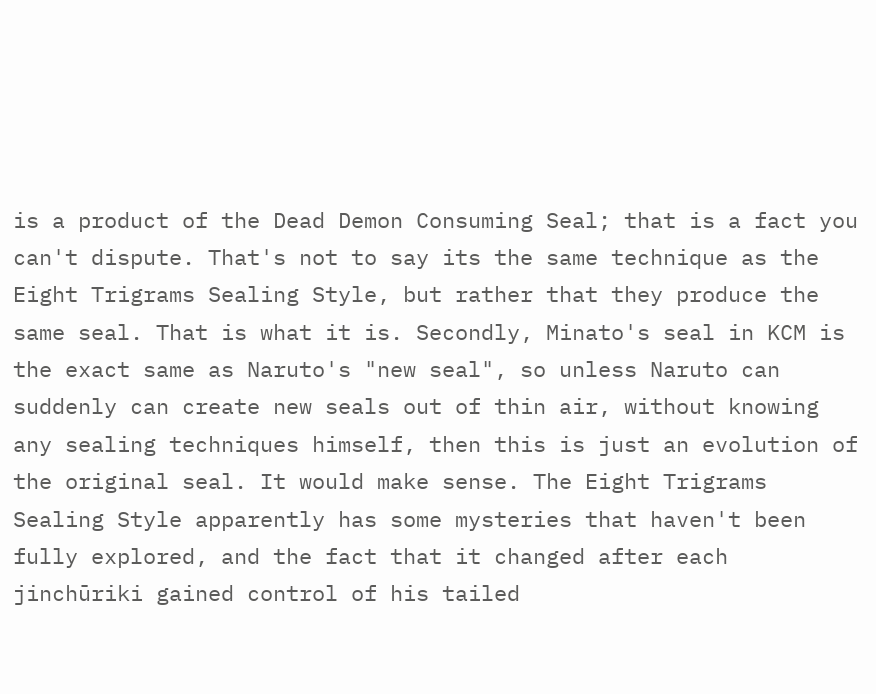is a product of the Dead Demon Consuming Seal; that is a fact you can't dispute. That's not to say its the same technique as the Eight Trigrams Sealing Style, but rather that they produce the same seal. That is what it is. Secondly, Minato's seal in KCM is the exact same as Naruto's "new seal", so unless Naruto can suddenly can create new seals out of thin air, without knowing any sealing techniques himself, then this is just an evolution of the original seal. It would make sense. The Eight Trigrams Sealing Style apparently has some mysteries that haven't been fully explored, and the fact that it changed after each jinchūriki gained control of his tailed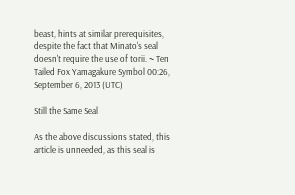beast, hints at similar prerequisites, despite the fact that Minato's seal doesn't require the use of torii. ~ Ten Tailed Fox Yamagakure Symbol 00:26, September 6, 2013 (UTC)

Still the Same Seal

As the above discussions stated, this article is unneeded, as this seal is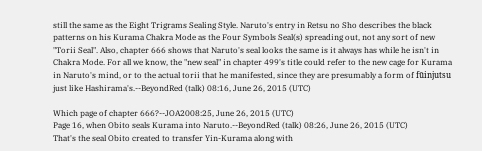still the same as the Eight Trigrams Sealing Style. Naruto's entry in Retsu no Sho describes the black patterns on his Kurama Chakra Mode as the Four Symbols Seal(s) spreading out, not any sort of new "Torii Seal". Also, chapter 666 shows that Naruto's seal looks the same is it always has while he isn't in Chakra Mode. For all we know, the "new seal" in chapter 499's title could refer to the new cage for Kurama in Naruto's mind, or to the actual torii that he manifested, since they are presumably a form of fūinjutsu just like Hashirama's.--BeyondRed (talk) 08:16, June 26, 2015 (UTC)

Which page of chapter 666?--JOA2008:25, June 26, 2015 (UTC)
Page 16, when Obito seals Kurama into Naruto.--BeyondRed (talk) 08:26, June 26, 2015 (UTC)
That's the seal Obito created to transfer Yin-Kurama along with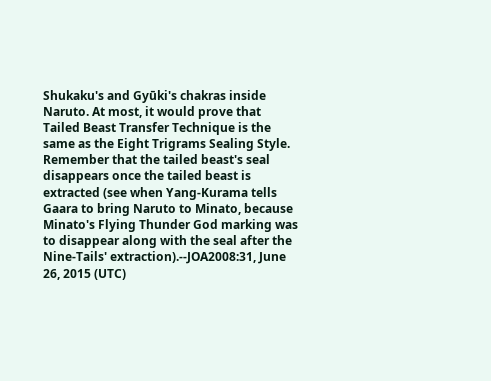Shukaku's and Gyūki's chakras inside Naruto. At most, it would prove that Tailed Beast Transfer Technique is the same as the Eight Trigrams Sealing Style. Remember that the tailed beast's seal disappears once the tailed beast is extracted (see when Yang-Kurama tells Gaara to bring Naruto to Minato, because Minato's Flying Thunder God marking was to disappear along with the seal after the Nine-Tails' extraction).--JOA2008:31, June 26, 2015 (UTC)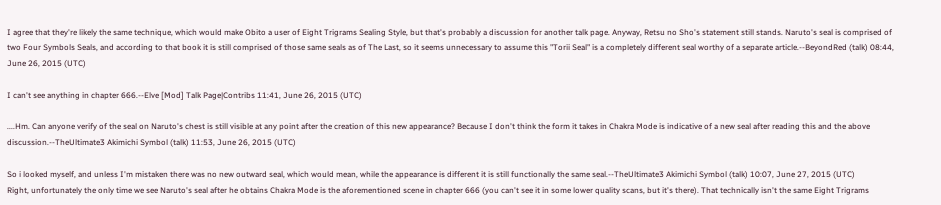I agree that they're likely the same technique, which would make Obito a user of Eight Trigrams Sealing Style, but that's probably a discussion for another talk page. Anyway, Retsu no Sho's statement still stands. Naruto's seal is comprised of two Four Symbols Seals, and according to that book it is still comprised of those same seals as of The Last, so it seems unnecessary to assume this "Torii Seal" is a completely different seal worthy of a separate article.--BeyondRed (talk) 08:44, June 26, 2015 (UTC)

I can't see anything in chapter 666.--Elve [Mod] Talk Page|Contribs 11:41, June 26, 2015 (UTC)

....Hm. Can anyone verify of the seal on Naruto's chest is still visible at any point after the creation of this new appearance? Because I don't think the form it takes in Chakra Mode is indicative of a new seal after reading this and the above discussion.--TheUltimate3 Akimichi Symbol (talk) 11:53, June 26, 2015 (UTC)

So i looked myself, and unless I'm mistaken there was no new outward seal, which would mean, while the appearance is different it is still functionally the same seal.--TheUltimate3 Akimichi Symbol (talk) 10:07, June 27, 2015 (UTC)
Right, unfortunately the only time we see Naruto's seal after he obtains Chakra Mode is the aforementioned scene in chapter 666 (you can't see it in some lower quality scans, but it's there). That technically isn't the same Eight Trigrams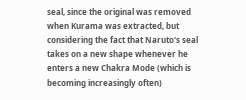seal, since the original was removed when Kurama was extracted, but considering the fact that Naruto's seal takes on a new shape whenever he enters a new Chakra Mode (which is becoming increasingly often)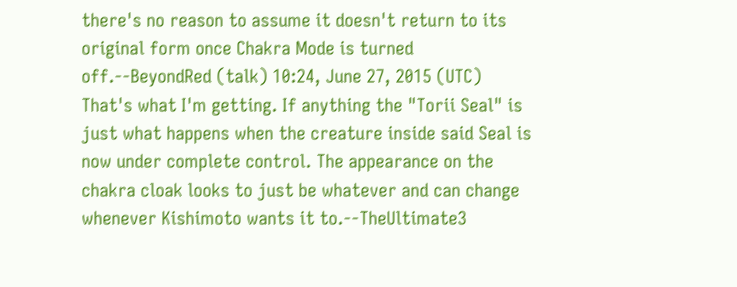there's no reason to assume it doesn't return to its original form once Chakra Mode is turned off.--BeyondRed (talk) 10:24, June 27, 2015 (UTC)
That's what I'm getting. If anything the "Torii Seal" is just what happens when the creature inside said Seal is now under complete control. The appearance on the chakra cloak looks to just be whatever and can change whenever Kishimoto wants it to.--TheUltimate3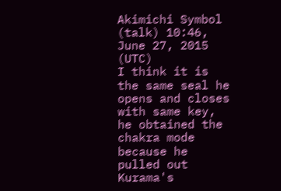Akimichi Symbol (talk) 10:46, June 27, 2015 (UTC)
I think it is the same seal he opens and closes with same key, he obtained the chakra mode because he pulled out Kurama's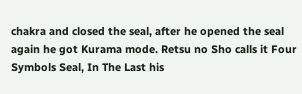chakra and closed the seal, after he opened the seal again he got Kurama mode. Retsu no Sho calls it Four Symbols Seal, In The Last his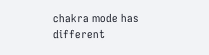chakra mode has different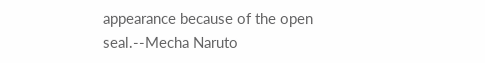appearance because of the open seal.--Mecha Naruto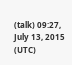(talk) 09:27, July 13, 2015 (UTC)